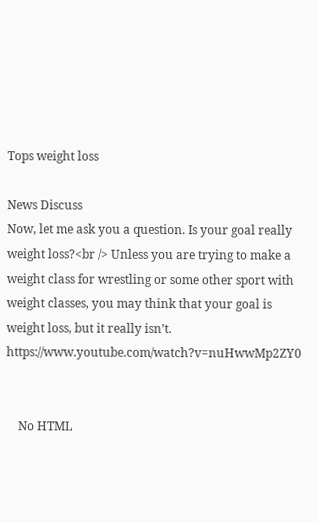Tops weight loss

News Discuss
Now, let me ask you a question. Is your goal really weight loss?<br /> Unless you are trying to make a weight class for wrestling or some other sport with weight classes, you may think that your goal is weight loss, but it really isn’t. https://www.youtube.com/watch?v=nuHwwMp2ZY0


    No HTML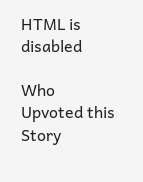HTML is disabled

Who Upvoted this Story